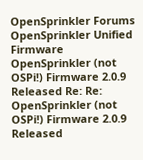OpenSprinkler Forums OpenSprinkler Unified Firmware OpenSprinkler (not OSPi!) Firmware 2.0.9 Released Re: Re: OpenSprinkler (not OSPi!) Firmware 2.0.9 Released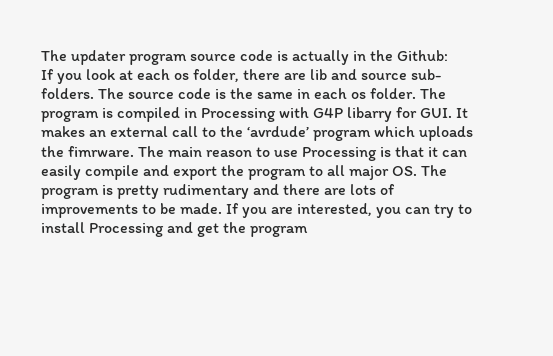The updater program source code is actually in the Github:
If you look at each os folder, there are lib and source sub-folders. The source code is the same in each os folder. The program is compiled in Processing with G4P libarry for GUI. It makes an external call to the ‘avrdude’ program which uploads the fimrware. The main reason to use Processing is that it can easily compile and export the program to all major OS. The program is pretty rudimentary and there are lots of improvements to be made. If you are interested, you can try to install Processing and get the program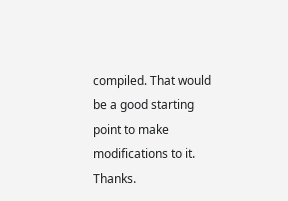compiled. That would be a good starting point to make modifications to it. Thanks.